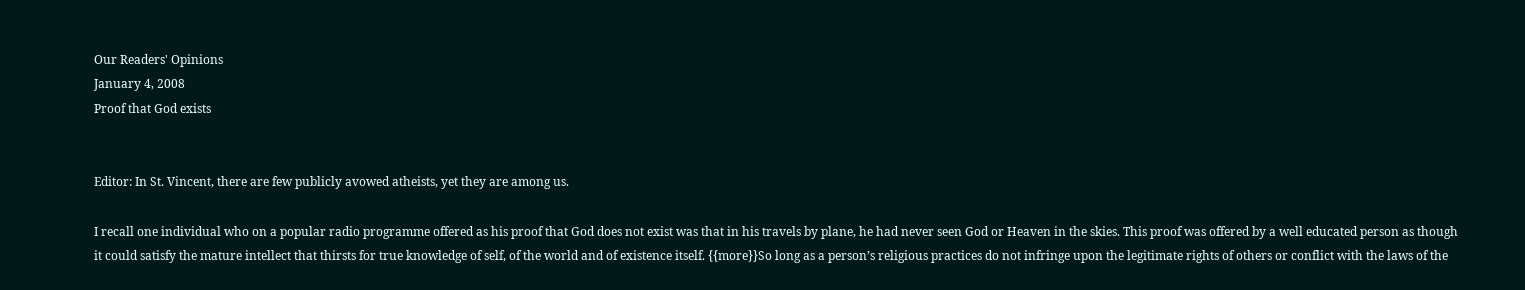Our Readers' Opinions
January 4, 2008
Proof that God exists


Editor: In St. Vincent, there are few publicly avowed atheists, yet they are among us.

I recall one individual who on a popular radio programme offered as his proof that God does not exist was that in his travels by plane, he had never seen God or Heaven in the skies. This proof was offered by a well educated person as though it could satisfy the mature intellect that thirsts for true knowledge of self, of the world and of existence itself. {{more}}So long as a person’s religious practices do not infringe upon the legitimate rights of others or conflict with the laws of the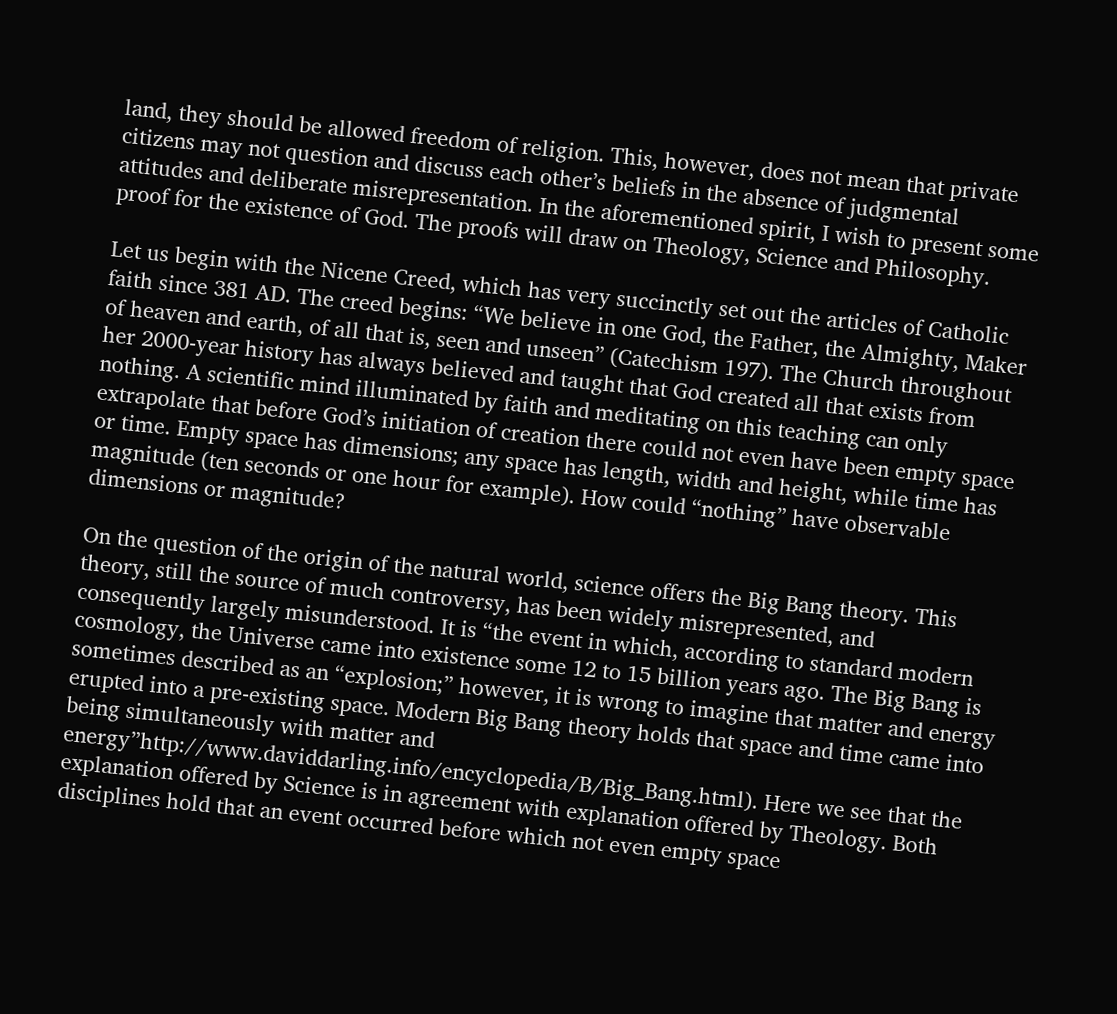land, they should be allowed freedom of religion. This, however, does not mean that private citizens may not question and discuss each other’s beliefs in the absence of judgmental attitudes and deliberate misrepresentation. In the aforementioned spirit, I wish to present some proof for the existence of God. The proofs will draw on Theology, Science and Philosophy.

Let us begin with the Nicene Creed, which has very succinctly set out the articles of Catholic faith since 381 AD. The creed begins: “We believe in one God, the Father, the Almighty, Maker of heaven and earth, of all that is, seen and unseen” (Catechism 197). The Church throughout her 2000-year history has always believed and taught that God created all that exists from nothing. A scientific mind illuminated by faith and meditating on this teaching can only extrapolate that before God’s initiation of creation there could not even have been empty space or time. Empty space has dimensions; any space has length, width and height, while time has magnitude (ten seconds or one hour for example). How could “nothing” have observable dimensions or magnitude?

On the question of the origin of the natural world, science offers the Big Bang theory. This theory, still the source of much controversy, has been widely misrepresented, and consequently largely misunderstood. It is “the event in which, according to standard modern cosmology, the Universe came into existence some 12 to 15 billion years ago. The Big Bang is sometimes described as an “explosion;” however, it is wrong to imagine that matter and energy erupted into a pre-existing space. Modern Big Bang theory holds that space and time came into being simultaneously with matter and energy”http://www.daviddarling.info/encyclopedia/B/Big_Bang.html). Here we see that the explanation offered by Science is in agreement with explanation offered by Theology. Both disciplines hold that an event occurred before which not even empty space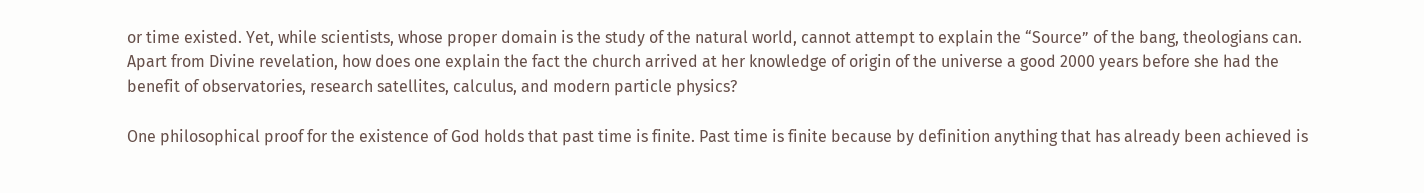or time existed. Yet, while scientists, whose proper domain is the study of the natural world, cannot attempt to explain the “Source” of the bang, theologians can. Apart from Divine revelation, how does one explain the fact the church arrived at her knowledge of origin of the universe a good 2000 years before she had the benefit of observatories, research satellites, calculus, and modern particle physics?

One philosophical proof for the existence of God holds that past time is finite. Past time is finite because by definition anything that has already been achieved is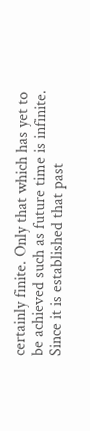certainly finite. Only that which has yet to be achieved such as future time is infinite. Since it is established that past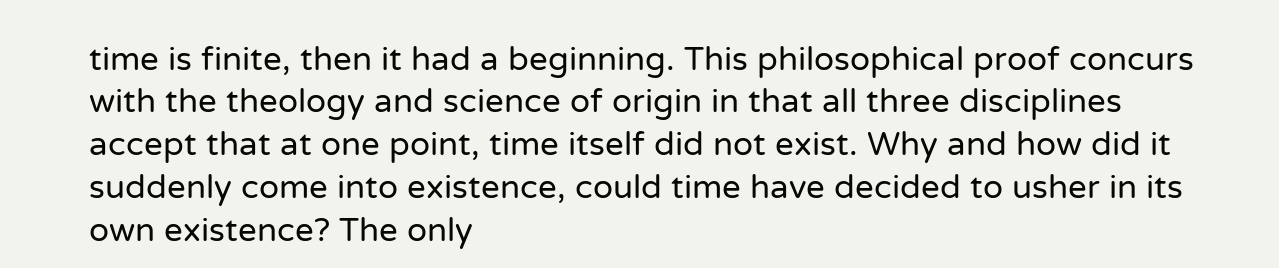time is finite, then it had a beginning. This philosophical proof concurs with the theology and science of origin in that all three disciplines accept that at one point, time itself did not exist. Why and how did it suddenly come into existence, could time have decided to usher in its own existence? The only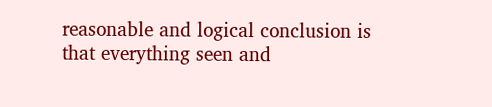reasonable and logical conclusion is that everything seen and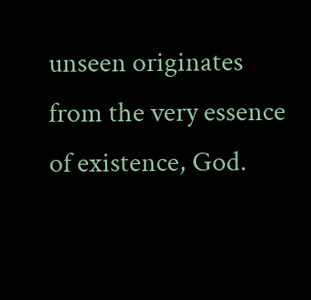unseen originates from the very essence of existence, God.